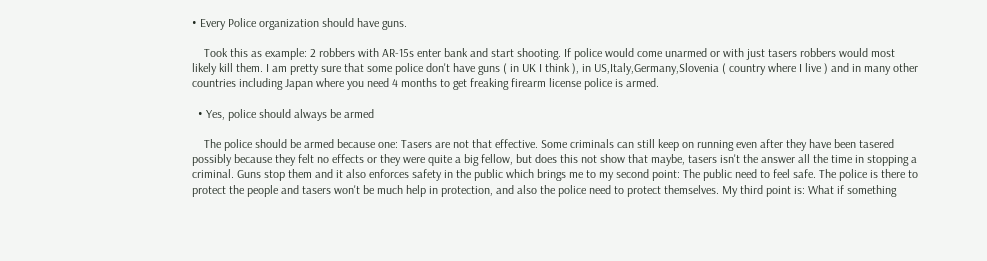• Every Police organization should have guns.

    Took this as example: 2 robbers with AR-15s enter bank and start shooting. If police would come unarmed or with just tasers robbers would most likely kill them. I am pretty sure that some police don't have guns ( in UK I think ), in US,Italy,Germany,Slovenia ( country where I live ) and in many other countries including Japan where you need 4 months to get freaking firearm license police is armed.

  • Yes, police should always be armed

    The police should be armed because one: Tasers are not that effective. Some criminals can still keep on running even after they have been tasered possibly because they felt no effects or they were quite a big fellow, but does this not show that maybe, tasers isn't the answer all the time in stopping a criminal. Guns stop them and it also enforces safety in the public which brings me to my second point: The public need to feel safe. The police is there to protect the people and tasers won't be much help in protection, and also the police need to protect themselves. My third point is: What if something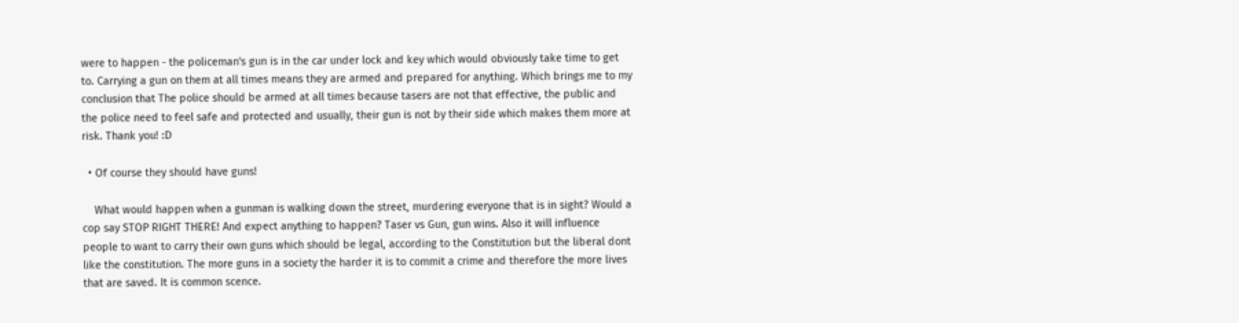were to happen - the policeman's gun is in the car under lock and key which would obviously take time to get to. Carrying a gun on them at all times means they are armed and prepared for anything. Which brings me to my conclusion that The police should be armed at all times because tasers are not that effective, the public and the police need to feel safe and protected and usually, their gun is not by their side which makes them more at risk. Thank you! :D

  • Of course they should have guns!

    What would happen when a gunman is walking down the street, murdering everyone that is in sight? Would a cop say STOP RIGHT THERE! And expect anything to happen? Taser vs Gun, gun wins. Also it will influence people to want to carry their own guns which should be legal, according to the Constitution but the liberal dont like the constitution. The more guns in a society the harder it is to commit a crime and therefore the more lives that are saved. It is common scence.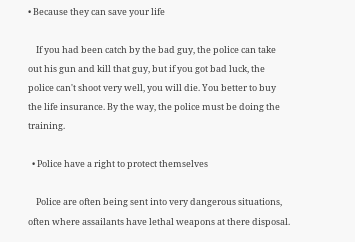• Because they can save your life

    If you had been catch by the bad guy, the police can take out his gun and kill that guy, but if you got bad luck, the police can't shoot very well, you will die. You better to buy the life insurance. By the way, the police must be doing the training.

  • Police have a right to protect themselves

    Police are often being sent into very dangerous situations, often where assailants have lethal weapons at there disposal.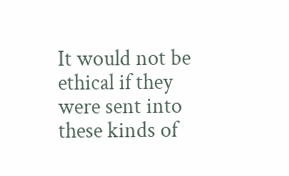It would not be ethical if they were sent into these kinds of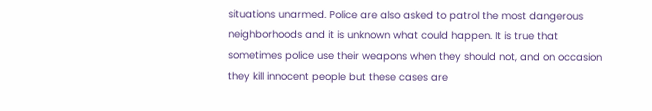situations unarmed. Police are also asked to patrol the most dangerous neighborhoods and it is unknown what could happen. It is true that sometimes police use their weapons when they should not, and on occasion they kill innocent people but these cases are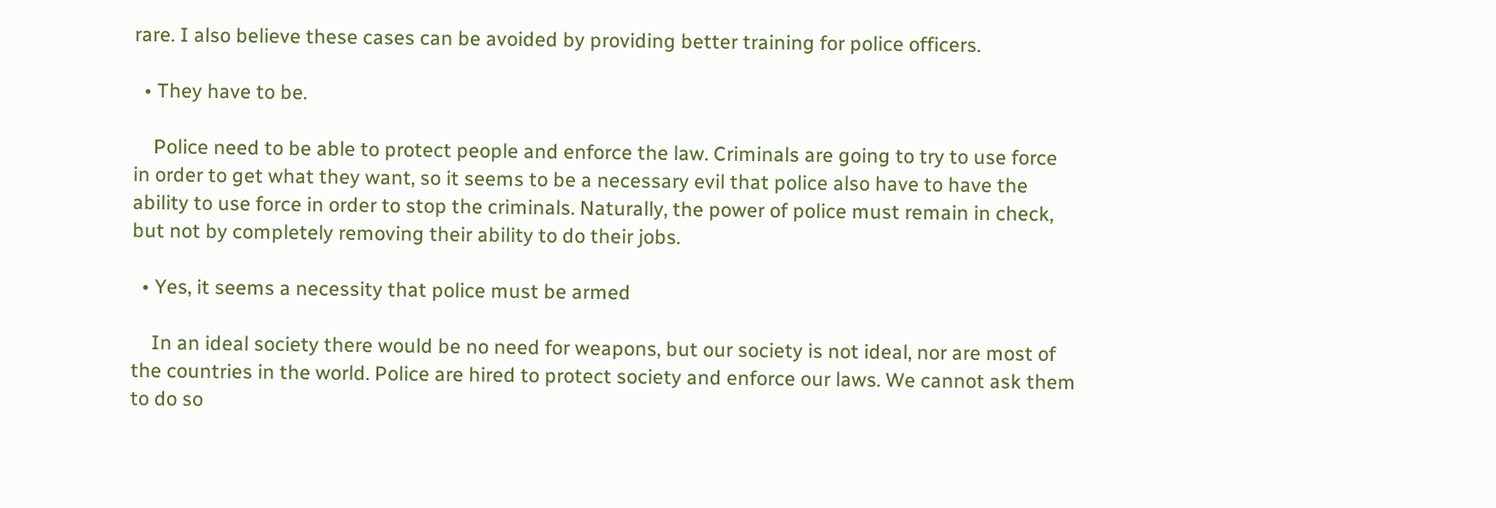rare. I also believe these cases can be avoided by providing better training for police officers.

  • They have to be.

    Police need to be able to protect people and enforce the law. Criminals are going to try to use force in order to get what they want, so it seems to be a necessary evil that police also have to have the ability to use force in order to stop the criminals. Naturally, the power of police must remain in check, but not by completely removing their ability to do their jobs.

  • Yes, it seems a necessity that police must be armed

    In an ideal society there would be no need for weapons, but our society is not ideal, nor are most of the countries in the world. Police are hired to protect society and enforce our laws. We cannot ask them to do so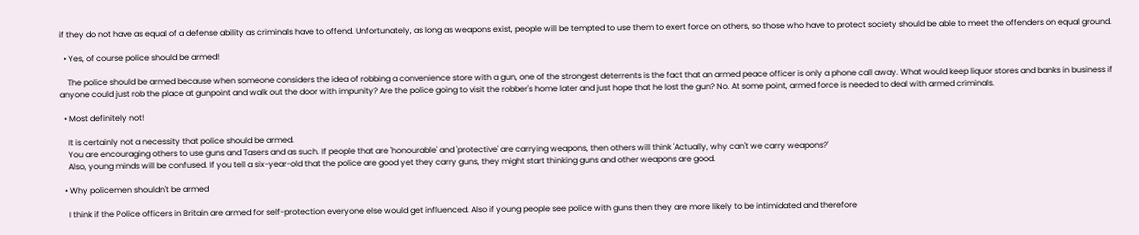if they do not have as equal of a defense ability as criminals have to offend. Unfortunately, as long as weapons exist, people will be tempted to use them to exert force on others, so those who have to protect society should be able to meet the offenders on equal ground.

  • Yes, of course police should be armed!

    The police should be armed because when someone considers the idea of robbing a convenience store with a gun, one of the strongest deterrents is the fact that an armed peace officer is only a phone call away. What would keep liquor stores and banks in business if anyone could just rob the place at gunpoint and walk out the door with impunity? Are the police going to visit the robber's home later and just hope that he lost the gun? No. At some point, armed force is needed to deal with armed criminals.

  • Most definitely not!

    It is certainly not a necessity that police should be armed.
    You are encouraging others to use guns and Tasers and as such. If people that are 'honourable' and 'protective' are carrying weapons, then others will think 'Actually, why can't we carry weapons?'
    Also, young minds will be confused. If you tell a six-year-old that the police are good yet they carry guns, they might start thinking guns and other weapons are good.

  • Why policemen shouldn't be armed

    I think if the Police officers in Britain are armed for self-protection everyone else would get influenced. Also if young people see police with guns then they are more likely to be intimidated and therefore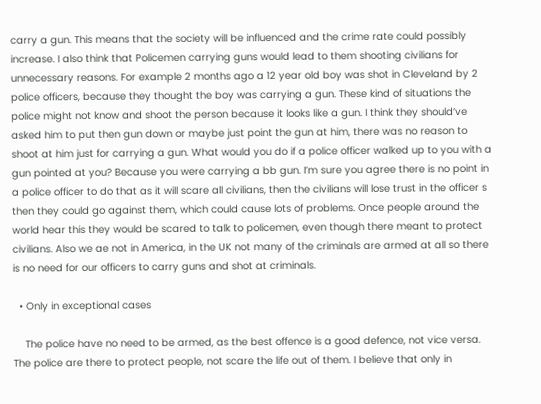carry a gun. This means that the society will be influenced and the crime rate could possibly increase. I also think that Policemen carrying guns would lead to them shooting civilians for unnecessary reasons. For example 2 months ago a 12 year old boy was shot in Cleveland by 2 police officers, because they thought the boy was carrying a gun. These kind of situations the police might not know and shoot the person because it looks like a gun. I think they should’ve asked him to put then gun down or maybe just point the gun at him, there was no reason to shoot at him just for carrying a gun. What would you do if a police officer walked up to you with a gun pointed at you? Because you were carrying a bb gun. I’m sure you agree there is no point in a police officer to do that as it will scare all civilians, then the civilians will lose trust in the officer s then they could go against them, which could cause lots of problems. Once people around the world hear this they would be scared to talk to policemen, even though there meant to protect civilians. Also we ae not in America, in the UK not many of the criminals are armed at all so there is no need for our officers to carry guns and shot at criminals.

  • Only in exceptional cases

    The police have no need to be armed, as the best offence is a good defence, not vice versa. The police are there to protect people, not scare the life out of them. I believe that only in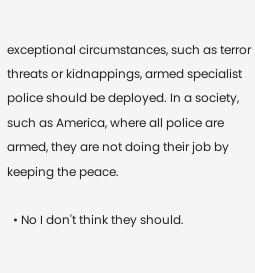exceptional circumstances, such as terror threats or kidnappings, armed specialist police should be deployed. In a society, such as America, where all police are armed, they are not doing their job by keeping the peace.

  • No I don't think they should.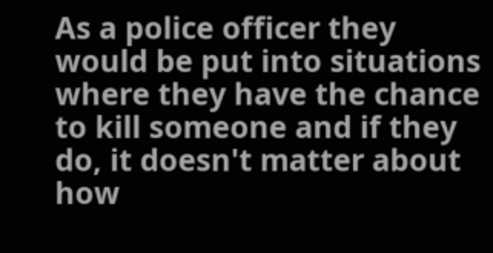As a police officer they would be put into situations where they have the chance to kill someone and if they do, it doesn't matter about how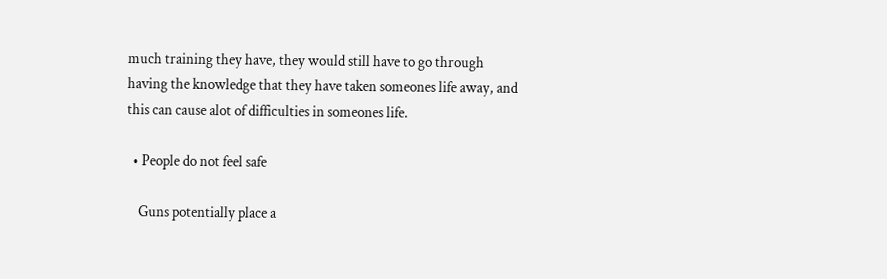much training they have, they would still have to go through having the knowledge that they have taken someones life away, and this can cause alot of difficulties in someones life.

  • People do not feel safe

    Guns potentially place a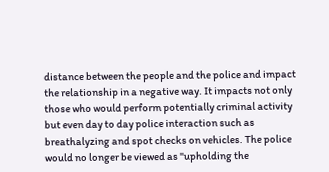distance between the people and the police and impact the relationship in a negative way. It impacts not only those who would perform potentially criminal activity but even day to day police interaction such as breathalyzing and spot checks on vehicles. The police would no longer be viewed as "upholding the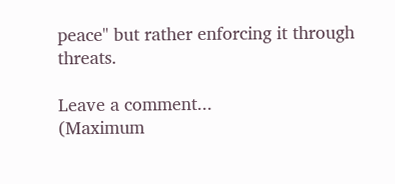peace" but rather enforcing it through threats.

Leave a comment...
(Maximum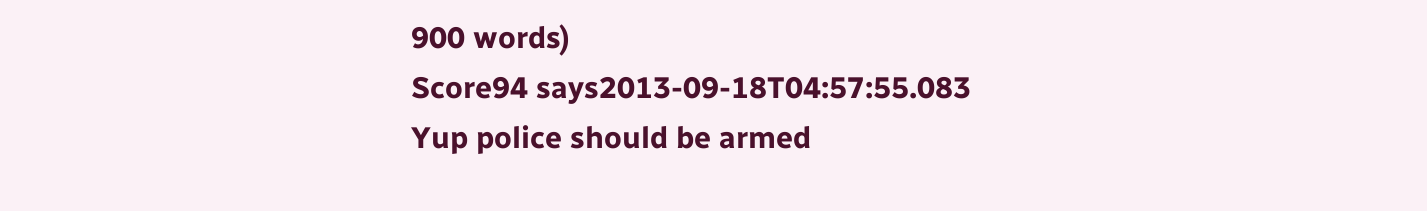900 words)
Score94 says2013-09-18T04:57:55.083
Yup police should be armed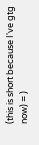(this is short because I've gtg now) = )